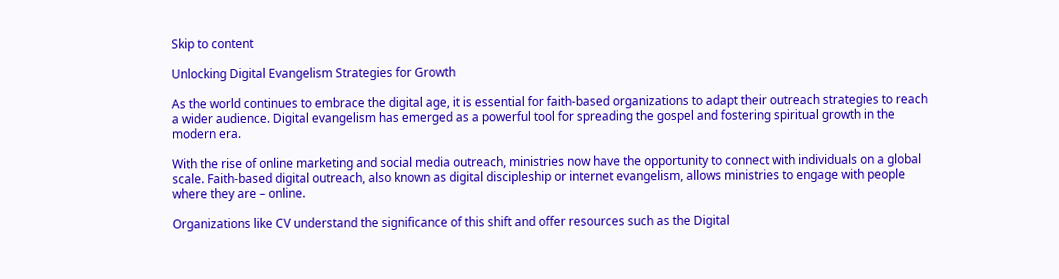Skip to content

Unlocking Digital Evangelism Strategies for Growth

As the world continues to embrace the digital age, it is essential for faith-based organizations to adapt their outreach strategies to reach a wider audience. Digital evangelism has emerged as a powerful tool for spreading the gospel and fostering spiritual growth in the modern era.

With the rise of online marketing and social media outreach, ministries now have the opportunity to connect with individuals on a global scale. Faith-based digital outreach, also known as digital discipleship or internet evangelism, allows ministries to engage with people where they are – online.

Organizations like CV understand the significance of this shift and offer resources such as the Digital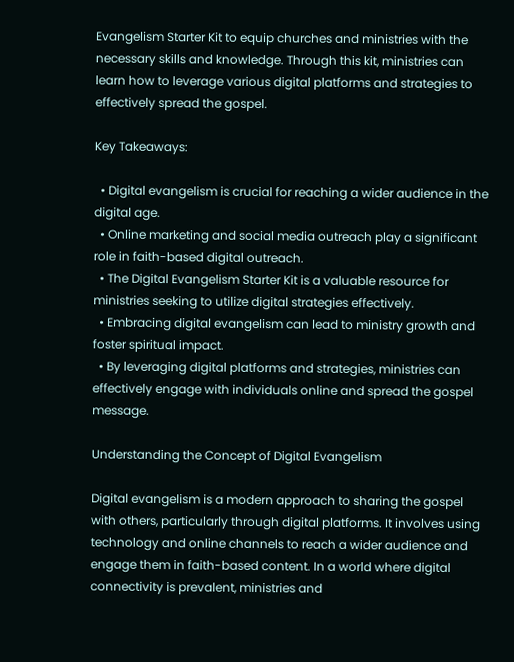Evangelism Starter Kit to equip churches and ministries with the necessary skills and knowledge. Through this kit, ministries can learn how to leverage various digital platforms and strategies to effectively spread the gospel.

Key Takeaways:

  • Digital evangelism is crucial for reaching a wider audience in the digital age.
  • Online marketing and social media outreach play a significant role in faith-based digital outreach.
  • The Digital Evangelism Starter Kit is a valuable resource for ministries seeking to utilize digital strategies effectively.
  • Embracing digital evangelism can lead to ministry growth and foster spiritual impact.
  • By leveraging digital platforms and strategies, ministries can effectively engage with individuals online and spread the gospel message.

Understanding the Concept of Digital Evangelism

Digital evangelism is a modern approach to sharing the gospel with others, particularly through digital platforms. It involves using technology and online channels to reach a wider audience and engage them in faith-based content. In a world where digital connectivity is prevalent, ministries and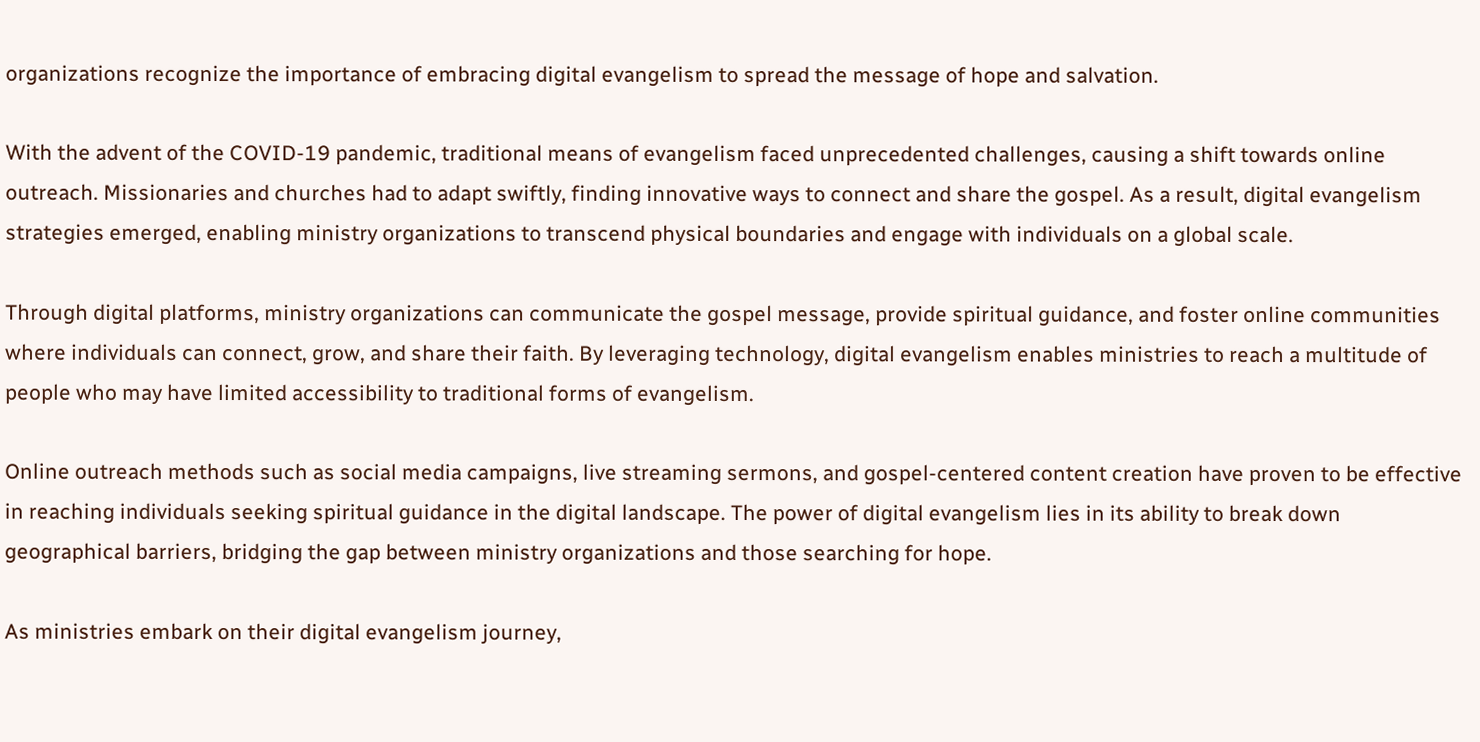organizations recognize the importance of embracing digital evangelism to spread the message of hope and salvation.

With the advent of the COVID-19 pandemic, traditional means of evangelism faced unprecedented challenges, causing a shift towards online outreach. Missionaries and churches had to adapt swiftly, finding innovative ways to connect and share the gospel. As a result, digital evangelism strategies emerged, enabling ministry organizations to transcend physical boundaries and engage with individuals on a global scale.

Through digital platforms, ministry organizations can communicate the gospel message, provide spiritual guidance, and foster online communities where individuals can connect, grow, and share their faith. By leveraging technology, digital evangelism enables ministries to reach a multitude of people who may have limited accessibility to traditional forms of evangelism.

Online outreach methods such as social media campaigns, live streaming sermons, and gospel-centered content creation have proven to be effective in reaching individuals seeking spiritual guidance in the digital landscape. The power of digital evangelism lies in its ability to break down geographical barriers, bridging the gap between ministry organizations and those searching for hope.

As ministries embark on their digital evangelism journey,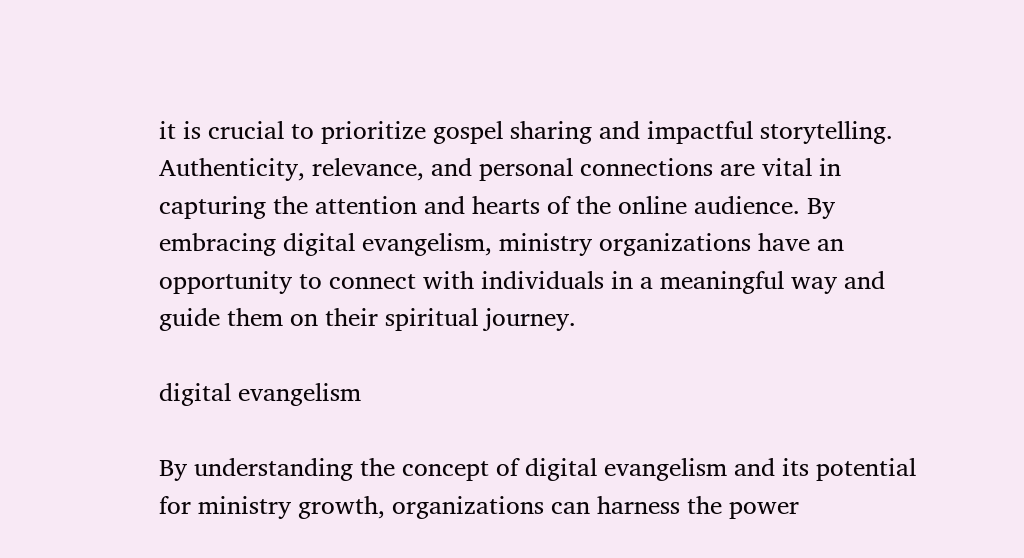it is crucial to prioritize gospel sharing and impactful storytelling. Authenticity, relevance, and personal connections are vital in capturing the attention and hearts of the online audience. By embracing digital evangelism, ministry organizations have an opportunity to connect with individuals in a meaningful way and guide them on their spiritual journey.

digital evangelism

By understanding the concept of digital evangelism and its potential for ministry growth, organizations can harness the power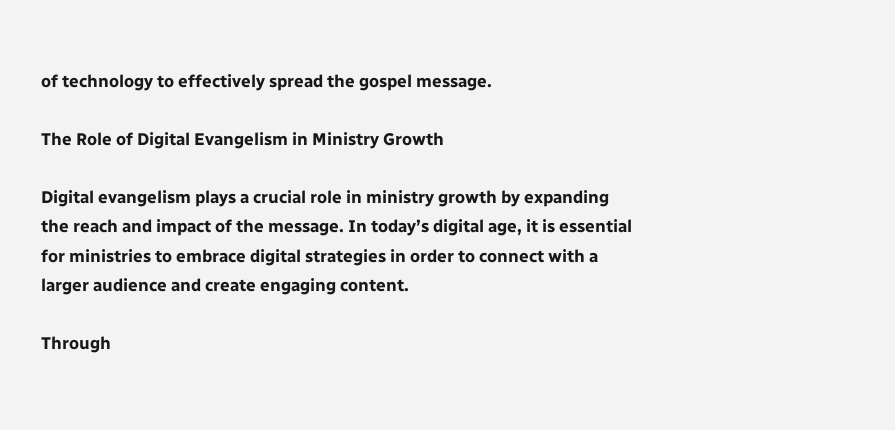of technology to effectively spread the gospel message.

The Role of Digital Evangelism in Ministry Growth

Digital evangelism plays a crucial role in ministry growth by expanding the reach and impact of the message. In today’s digital age, it is essential for ministries to embrace digital strategies in order to connect with a larger audience and create engaging content.

Through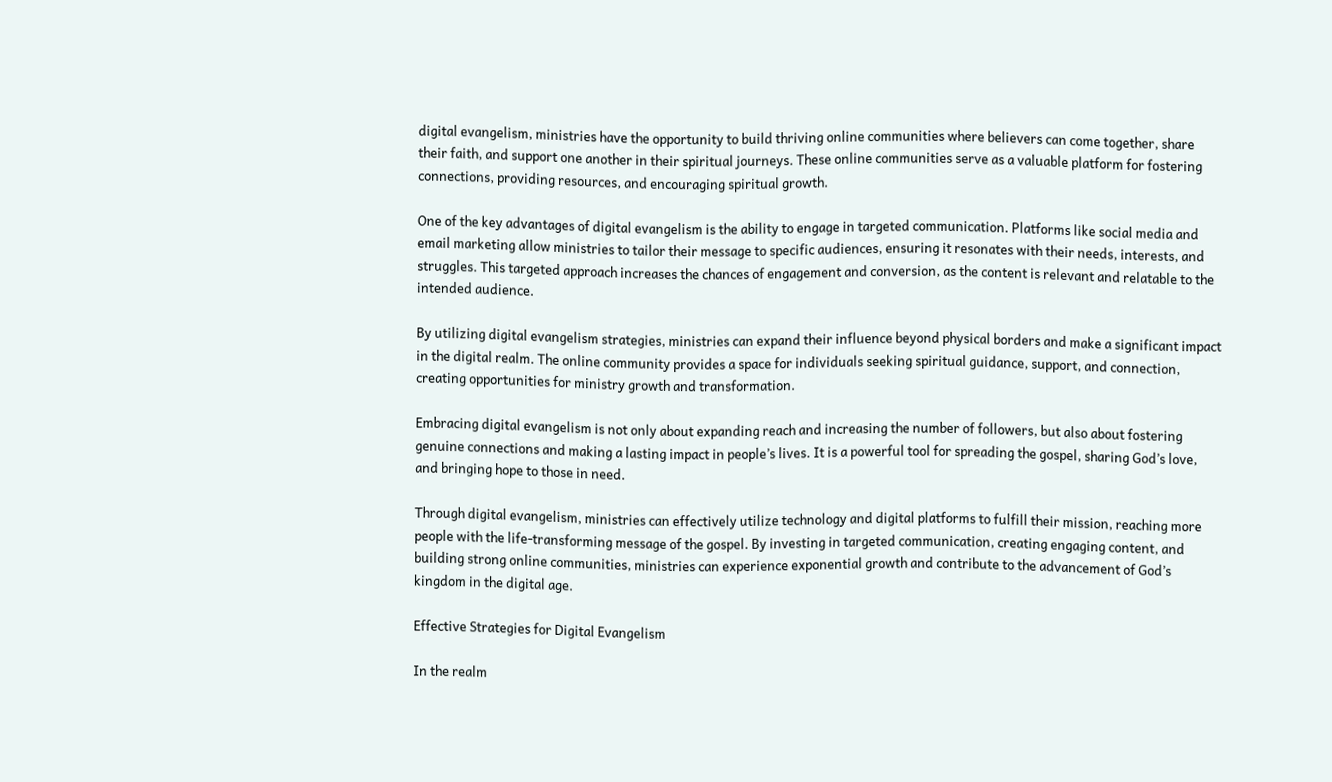digital evangelism, ministries have the opportunity to build thriving online communities where believers can come together, share their faith, and support one another in their spiritual journeys. These online communities serve as a valuable platform for fostering connections, providing resources, and encouraging spiritual growth.

One of the key advantages of digital evangelism is the ability to engage in targeted communication. Platforms like social media and email marketing allow ministries to tailor their message to specific audiences, ensuring it resonates with their needs, interests, and struggles. This targeted approach increases the chances of engagement and conversion, as the content is relevant and relatable to the intended audience.

By utilizing digital evangelism strategies, ministries can expand their influence beyond physical borders and make a significant impact in the digital realm. The online community provides a space for individuals seeking spiritual guidance, support, and connection, creating opportunities for ministry growth and transformation.

Embracing digital evangelism is not only about expanding reach and increasing the number of followers, but also about fostering genuine connections and making a lasting impact in people’s lives. It is a powerful tool for spreading the gospel, sharing God’s love, and bringing hope to those in need.

Through digital evangelism, ministries can effectively utilize technology and digital platforms to fulfill their mission, reaching more people with the life-transforming message of the gospel. By investing in targeted communication, creating engaging content, and building strong online communities, ministries can experience exponential growth and contribute to the advancement of God’s kingdom in the digital age.

Effective Strategies for Digital Evangelism

In the realm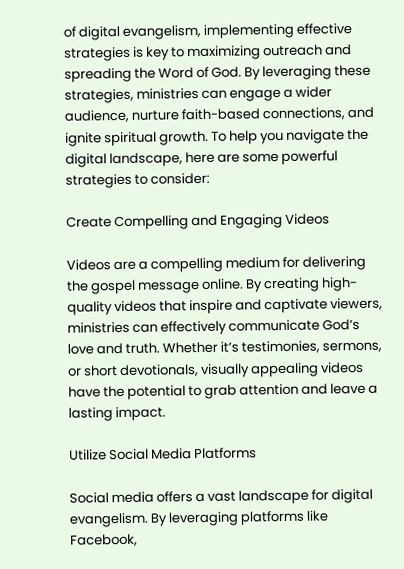of digital evangelism, implementing effective strategies is key to maximizing outreach and spreading the Word of God. By leveraging these strategies, ministries can engage a wider audience, nurture faith-based connections, and ignite spiritual growth. To help you navigate the digital landscape, here are some powerful strategies to consider:

Create Compelling and Engaging Videos

Videos are a compelling medium for delivering the gospel message online. By creating high-quality videos that inspire and captivate viewers, ministries can effectively communicate God’s love and truth. Whether it’s testimonies, sermons, or short devotionals, visually appealing videos have the potential to grab attention and leave a lasting impact.

Utilize Social Media Platforms

Social media offers a vast landscape for digital evangelism. By leveraging platforms like Facebook,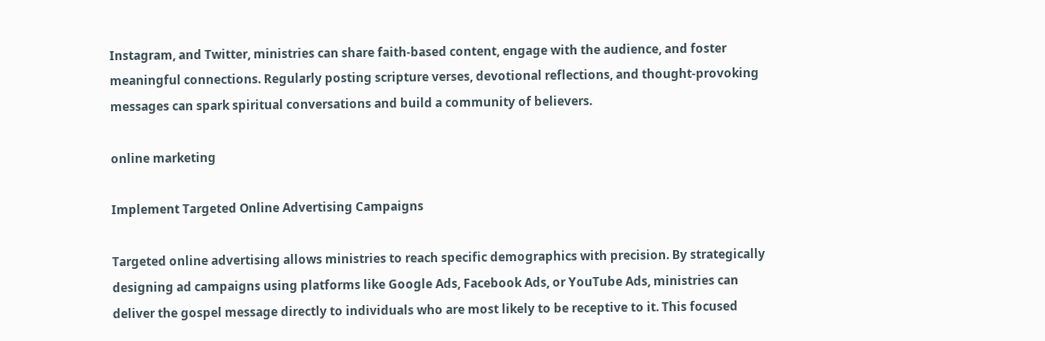Instagram, and Twitter, ministries can share faith-based content, engage with the audience, and foster meaningful connections. Regularly posting scripture verses, devotional reflections, and thought-provoking messages can spark spiritual conversations and build a community of believers.

online marketing

Implement Targeted Online Advertising Campaigns

Targeted online advertising allows ministries to reach specific demographics with precision. By strategically designing ad campaigns using platforms like Google Ads, Facebook Ads, or YouTube Ads, ministries can deliver the gospel message directly to individuals who are most likely to be receptive to it. This focused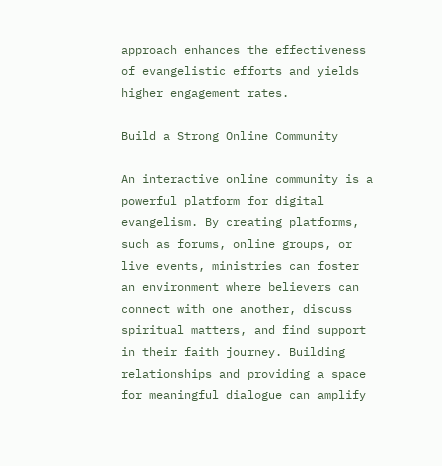approach enhances the effectiveness of evangelistic efforts and yields higher engagement rates.

Build a Strong Online Community

An interactive online community is a powerful platform for digital evangelism. By creating platforms, such as forums, online groups, or live events, ministries can foster an environment where believers can connect with one another, discuss spiritual matters, and find support in their faith journey. Building relationships and providing a space for meaningful dialogue can amplify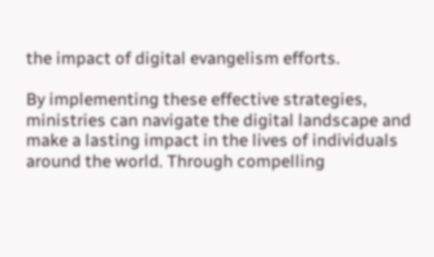the impact of digital evangelism efforts.

By implementing these effective strategies, ministries can navigate the digital landscape and make a lasting impact in the lives of individuals around the world. Through compelling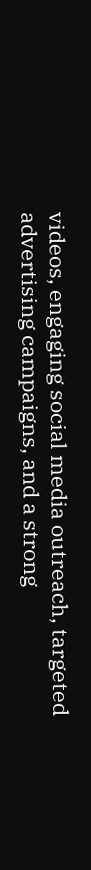videos, engaging social media outreach, targeted advertising campaigns, and a strong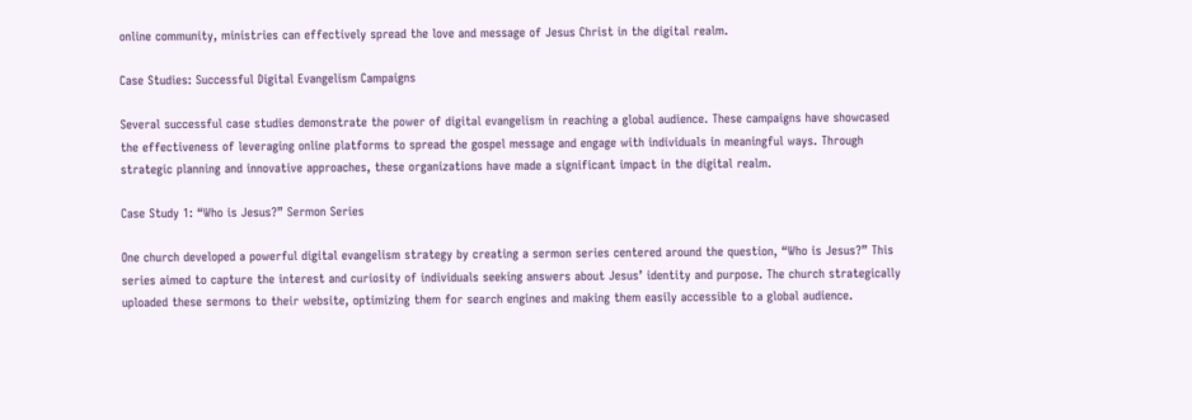online community, ministries can effectively spread the love and message of Jesus Christ in the digital realm.

Case Studies: Successful Digital Evangelism Campaigns

Several successful case studies demonstrate the power of digital evangelism in reaching a global audience. These campaigns have showcased the effectiveness of leveraging online platforms to spread the gospel message and engage with individuals in meaningful ways. Through strategic planning and innovative approaches, these organizations have made a significant impact in the digital realm.

Case Study 1: “Who is Jesus?” Sermon Series

One church developed a powerful digital evangelism strategy by creating a sermon series centered around the question, “Who is Jesus?” This series aimed to capture the interest and curiosity of individuals seeking answers about Jesus’ identity and purpose. The church strategically uploaded these sermons to their website, optimizing them for search engines and making them easily accessible to a global audience.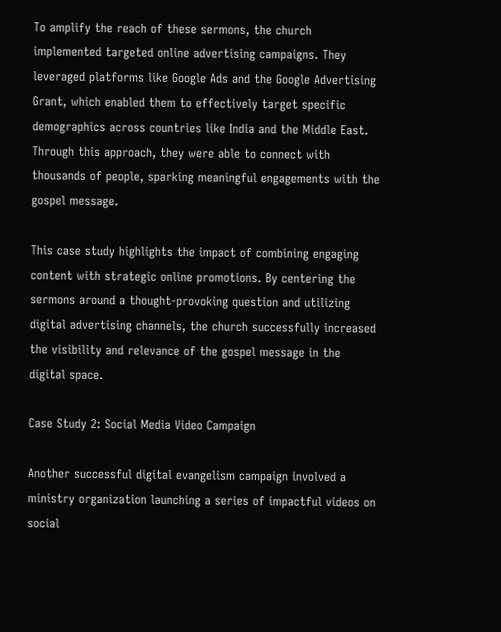To amplify the reach of these sermons, the church implemented targeted online advertising campaigns. They leveraged platforms like Google Ads and the Google Advertising Grant, which enabled them to effectively target specific demographics across countries like India and the Middle East. Through this approach, they were able to connect with thousands of people, sparking meaningful engagements with the gospel message.

This case study highlights the impact of combining engaging content with strategic online promotions. By centering the sermons around a thought-provoking question and utilizing digital advertising channels, the church successfully increased the visibility and relevance of the gospel message in the digital space.

Case Study 2: Social Media Video Campaign

Another successful digital evangelism campaign involved a ministry organization launching a series of impactful videos on social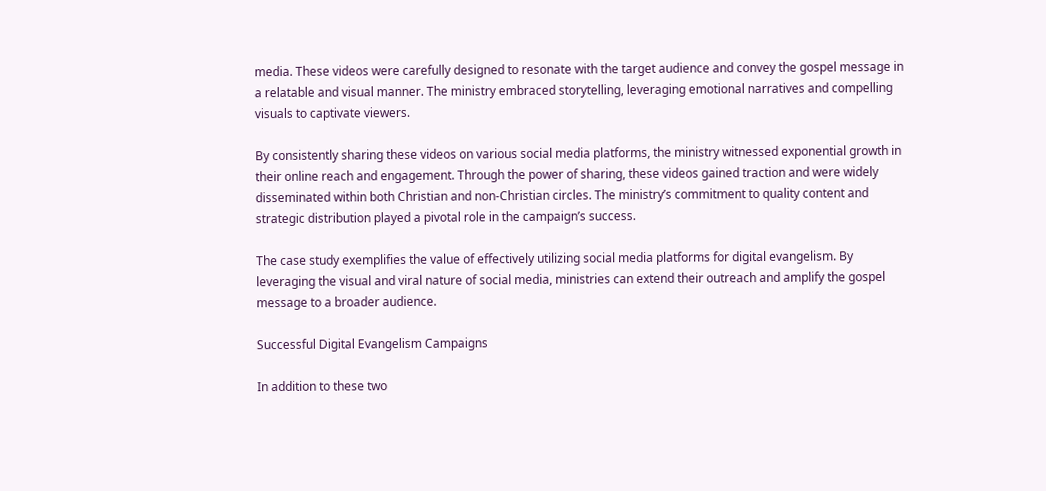media. These videos were carefully designed to resonate with the target audience and convey the gospel message in a relatable and visual manner. The ministry embraced storytelling, leveraging emotional narratives and compelling visuals to captivate viewers.

By consistently sharing these videos on various social media platforms, the ministry witnessed exponential growth in their online reach and engagement. Through the power of sharing, these videos gained traction and were widely disseminated within both Christian and non-Christian circles. The ministry’s commitment to quality content and strategic distribution played a pivotal role in the campaign’s success.

The case study exemplifies the value of effectively utilizing social media platforms for digital evangelism. By leveraging the visual and viral nature of social media, ministries can extend their outreach and amplify the gospel message to a broader audience.

Successful Digital Evangelism Campaigns

In addition to these two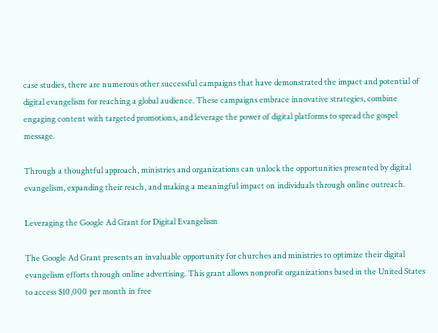case studies, there are numerous other successful campaigns that have demonstrated the impact and potential of digital evangelism for reaching a global audience. These campaigns embrace innovative strategies, combine engaging content with targeted promotions, and leverage the power of digital platforms to spread the gospel message.

Through a thoughtful approach, ministries and organizations can unlock the opportunities presented by digital evangelism, expanding their reach, and making a meaningful impact on individuals through online outreach.

Leveraging the Google Ad Grant for Digital Evangelism

The Google Ad Grant presents an invaluable opportunity for churches and ministries to optimize their digital evangelism efforts through online advertising. This grant allows nonprofit organizations based in the United States to access $10,000 per month in free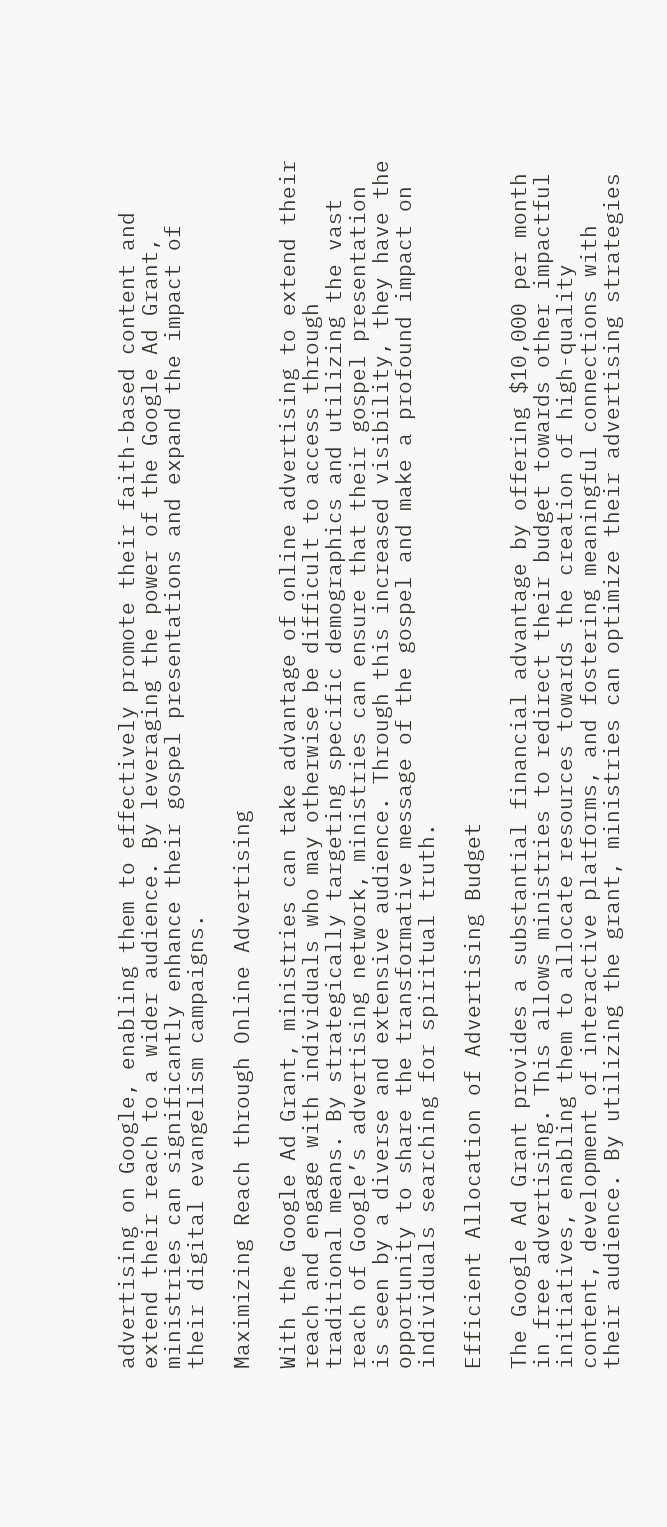advertising on Google, enabling them to effectively promote their faith-based content and extend their reach to a wider audience. By leveraging the power of the Google Ad Grant, ministries can significantly enhance their gospel presentations and expand the impact of their digital evangelism campaigns.

Maximizing Reach through Online Advertising

With the Google Ad Grant, ministries can take advantage of online advertising to extend their reach and engage with individuals who may otherwise be difficult to access through traditional means. By strategically targeting specific demographics and utilizing the vast reach of Google’s advertising network, ministries can ensure that their gospel presentation is seen by a diverse and extensive audience. Through this increased visibility, they have the opportunity to share the transformative message of the gospel and make a profound impact on individuals searching for spiritual truth.

Efficient Allocation of Advertising Budget

The Google Ad Grant provides a substantial financial advantage by offering $10,000 per month in free advertising. This allows ministries to redirect their budget towards other impactful initiatives, enabling them to allocate resources towards the creation of high-quality content, development of interactive platforms, and fostering meaningful connections with their audience. By utilizing the grant, ministries can optimize their advertising strategies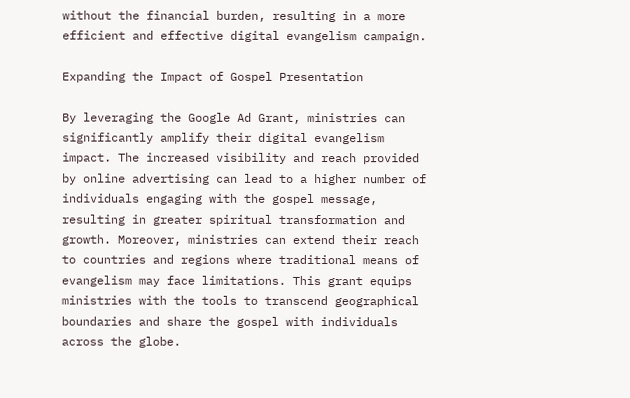without the financial burden, resulting in a more efficient and effective digital evangelism campaign.

Expanding the Impact of Gospel Presentation

By leveraging the Google Ad Grant, ministries can significantly amplify their digital evangelism impact. The increased visibility and reach provided by online advertising can lead to a higher number of individuals engaging with the gospel message, resulting in greater spiritual transformation and growth. Moreover, ministries can extend their reach to countries and regions where traditional means of evangelism may face limitations. This grant equips ministries with the tools to transcend geographical boundaries and share the gospel with individuals across the globe.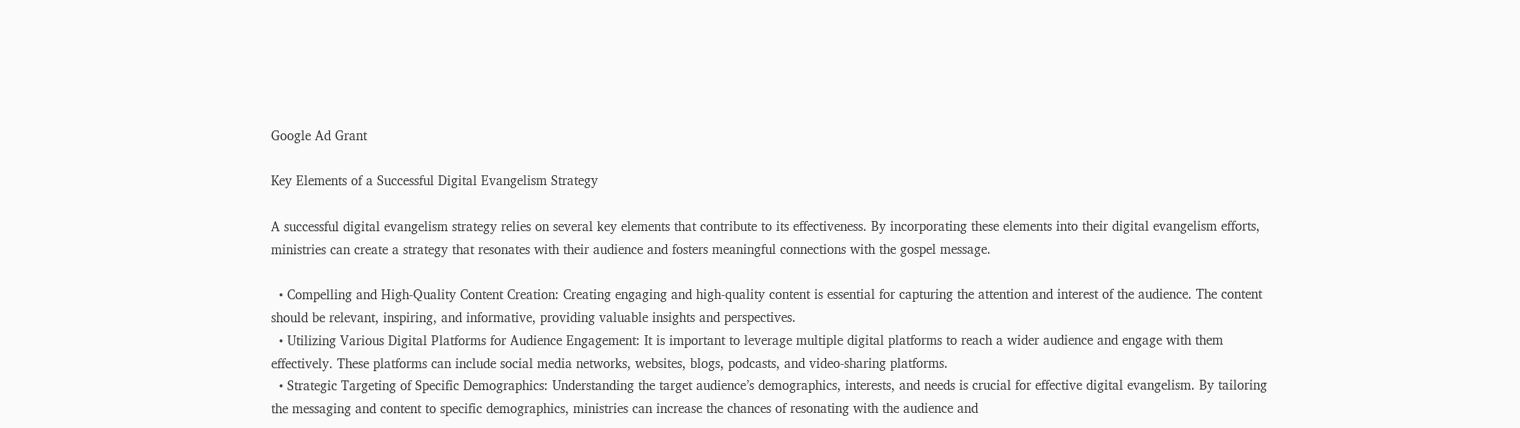Google Ad Grant

Key Elements of a Successful Digital Evangelism Strategy

A successful digital evangelism strategy relies on several key elements that contribute to its effectiveness. By incorporating these elements into their digital evangelism efforts, ministries can create a strategy that resonates with their audience and fosters meaningful connections with the gospel message.

  • Compelling and High-Quality Content Creation: Creating engaging and high-quality content is essential for capturing the attention and interest of the audience. The content should be relevant, inspiring, and informative, providing valuable insights and perspectives.
  • Utilizing Various Digital Platforms for Audience Engagement: It is important to leverage multiple digital platforms to reach a wider audience and engage with them effectively. These platforms can include social media networks, websites, blogs, podcasts, and video-sharing platforms.
  • Strategic Targeting of Specific Demographics: Understanding the target audience’s demographics, interests, and needs is crucial for effective digital evangelism. By tailoring the messaging and content to specific demographics, ministries can increase the chances of resonating with the audience and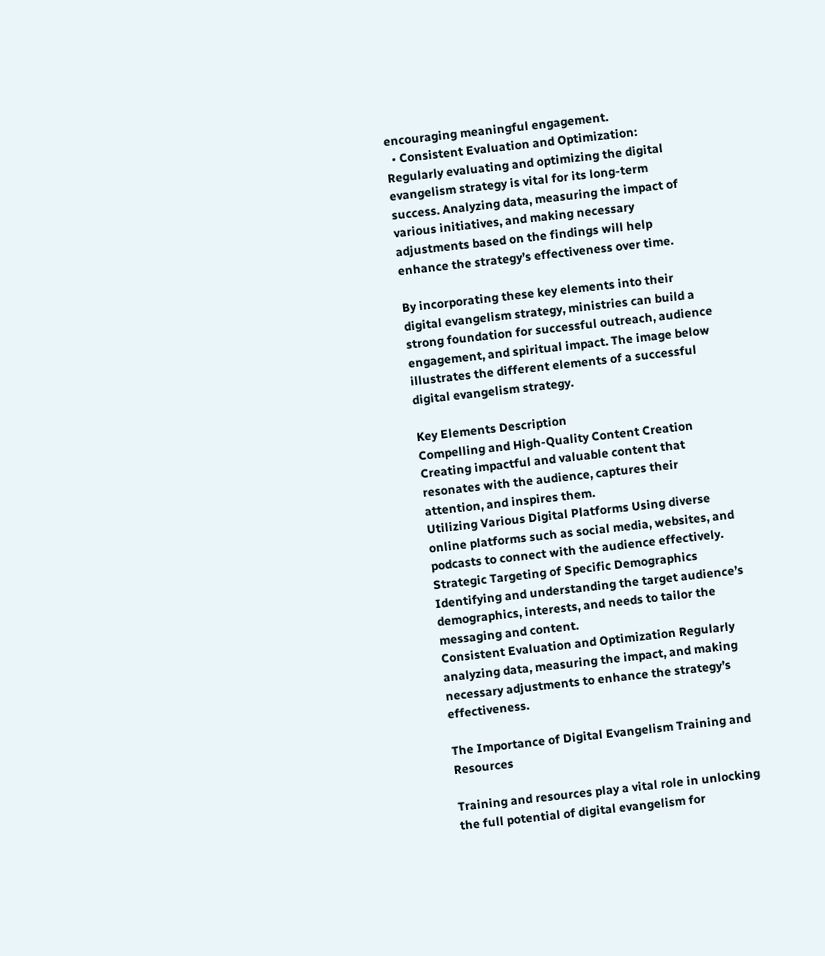encouraging meaningful engagement.
  • Consistent Evaluation and Optimization: Regularly evaluating and optimizing the digital evangelism strategy is vital for its long-term success. Analyzing data, measuring the impact of various initiatives, and making necessary adjustments based on the findings will help enhance the strategy’s effectiveness over time.

By incorporating these key elements into their digital evangelism strategy, ministries can build a strong foundation for successful outreach, audience engagement, and spiritual impact. The image below illustrates the different elements of a successful digital evangelism strategy.

Key Elements Description
Compelling and High-Quality Content Creation Creating impactful and valuable content that resonates with the audience, captures their attention, and inspires them.
Utilizing Various Digital Platforms Using diverse online platforms such as social media, websites, and podcasts to connect with the audience effectively.
Strategic Targeting of Specific Demographics Identifying and understanding the target audience’s demographics, interests, and needs to tailor the messaging and content.
Consistent Evaluation and Optimization Regularly analyzing data, measuring the impact, and making necessary adjustments to enhance the strategy’s effectiveness.

The Importance of Digital Evangelism Training and Resources

Training and resources play a vital role in unlocking the full potential of digital evangelism for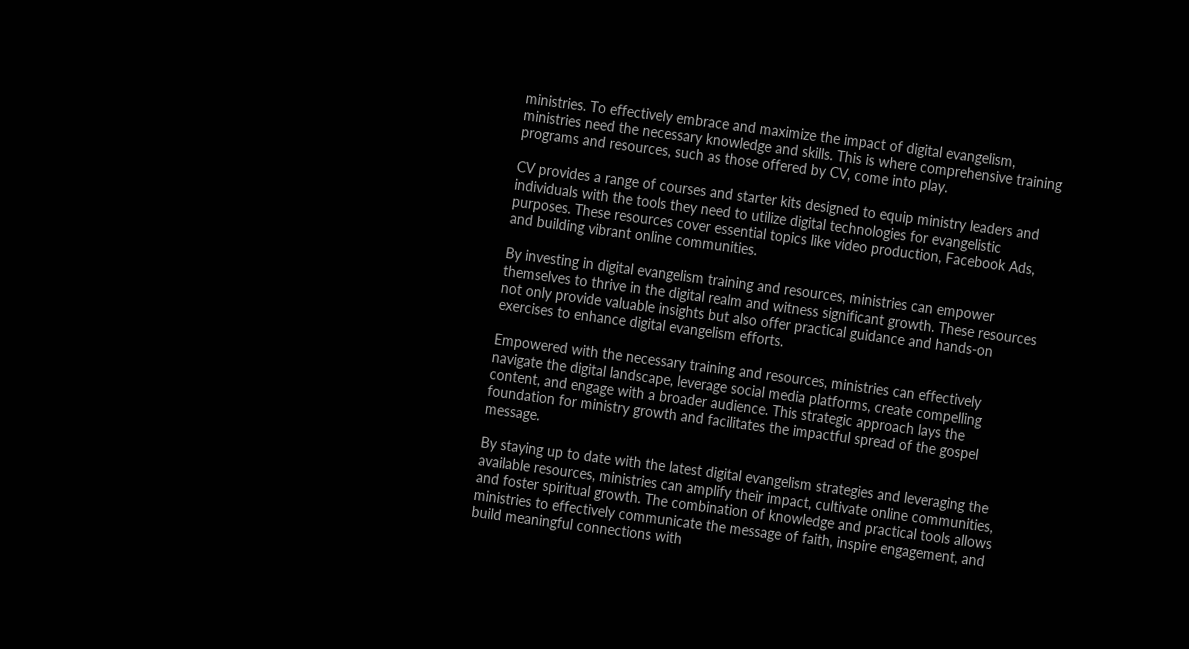ministries. To effectively embrace and maximize the impact of digital evangelism, ministries need the necessary knowledge and skills. This is where comprehensive training programs and resources, such as those offered by CV, come into play.

CV provides a range of courses and starter kits designed to equip ministry leaders and individuals with the tools they need to utilize digital technologies for evangelistic purposes. These resources cover essential topics like video production, Facebook Ads, and building vibrant online communities.

By investing in digital evangelism training and resources, ministries can empower themselves to thrive in the digital realm and witness significant growth. These resources not only provide valuable insights but also offer practical guidance and hands-on exercises to enhance digital evangelism efforts.

Empowered with the necessary training and resources, ministries can effectively navigate the digital landscape, leverage social media platforms, create compelling content, and engage with a broader audience. This strategic approach lays the foundation for ministry growth and facilitates the impactful spread of the gospel message.

By staying up to date with the latest digital evangelism strategies and leveraging the available resources, ministries can amplify their impact, cultivate online communities, and foster spiritual growth. The combination of knowledge and practical tools allows ministries to effectively communicate the message of faith, inspire engagement, and build meaningful connections with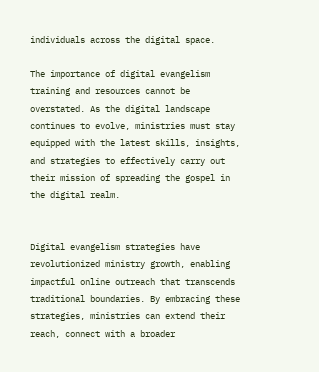individuals across the digital space.

The importance of digital evangelism training and resources cannot be overstated. As the digital landscape continues to evolve, ministries must stay equipped with the latest skills, insights, and strategies to effectively carry out their mission of spreading the gospel in the digital realm.


Digital evangelism strategies have revolutionized ministry growth, enabling impactful online outreach that transcends traditional boundaries. By embracing these strategies, ministries can extend their reach, connect with a broader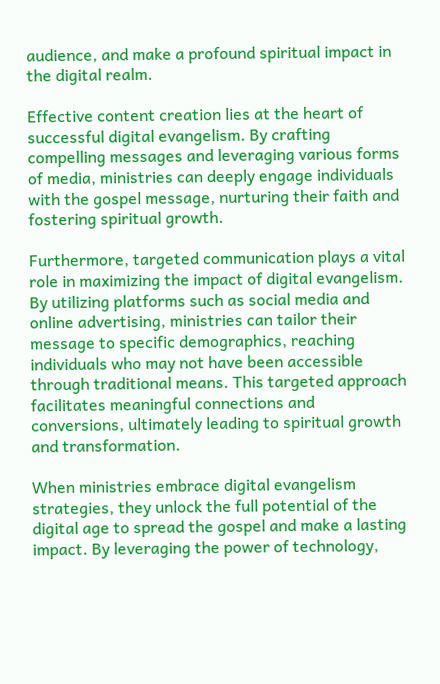audience, and make a profound spiritual impact in the digital realm.

Effective content creation lies at the heart of successful digital evangelism. By crafting compelling messages and leveraging various forms of media, ministries can deeply engage individuals with the gospel message, nurturing their faith and fostering spiritual growth.

Furthermore, targeted communication plays a vital role in maximizing the impact of digital evangelism. By utilizing platforms such as social media and online advertising, ministries can tailor their message to specific demographics, reaching individuals who may not have been accessible through traditional means. This targeted approach facilitates meaningful connections and conversions, ultimately leading to spiritual growth and transformation.

When ministries embrace digital evangelism strategies, they unlock the full potential of the digital age to spread the gospel and make a lasting impact. By leveraging the power of technology,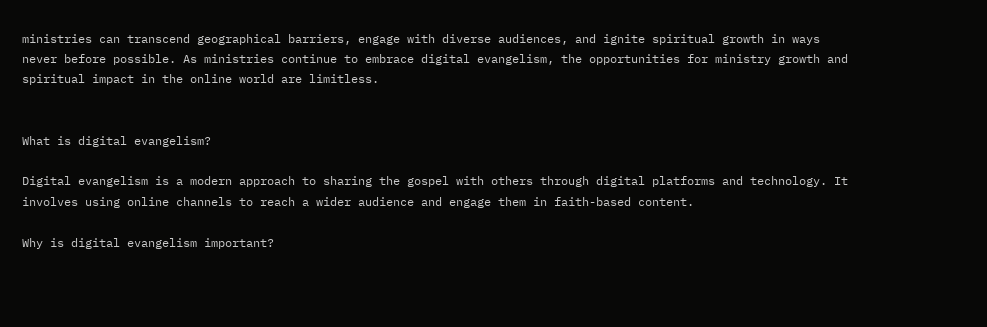ministries can transcend geographical barriers, engage with diverse audiences, and ignite spiritual growth in ways never before possible. As ministries continue to embrace digital evangelism, the opportunities for ministry growth and spiritual impact in the online world are limitless.


What is digital evangelism?

Digital evangelism is a modern approach to sharing the gospel with others through digital platforms and technology. It involves using online channels to reach a wider audience and engage them in faith-based content.

Why is digital evangelism important?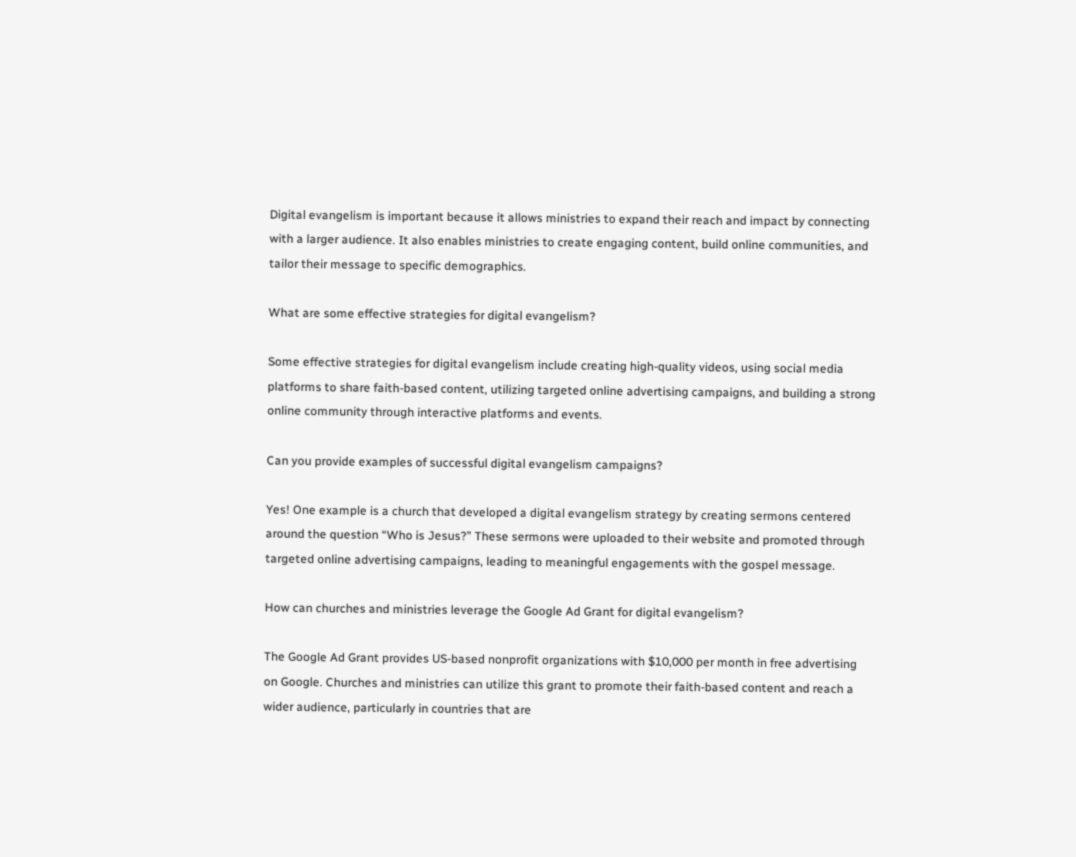Digital evangelism is important because it allows ministries to expand their reach and impact by connecting with a larger audience. It also enables ministries to create engaging content, build online communities, and tailor their message to specific demographics.

What are some effective strategies for digital evangelism?

Some effective strategies for digital evangelism include creating high-quality videos, using social media platforms to share faith-based content, utilizing targeted online advertising campaigns, and building a strong online community through interactive platforms and events.

Can you provide examples of successful digital evangelism campaigns?

Yes! One example is a church that developed a digital evangelism strategy by creating sermons centered around the question “Who is Jesus?” These sermons were uploaded to their website and promoted through targeted online advertising campaigns, leading to meaningful engagements with the gospel message.

How can churches and ministries leverage the Google Ad Grant for digital evangelism?

The Google Ad Grant provides US-based nonprofit organizations with $10,000 per month in free advertising on Google. Churches and ministries can utilize this grant to promote their faith-based content and reach a wider audience, particularly in countries that are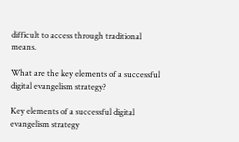difficult to access through traditional means.

What are the key elements of a successful digital evangelism strategy?

Key elements of a successful digital evangelism strategy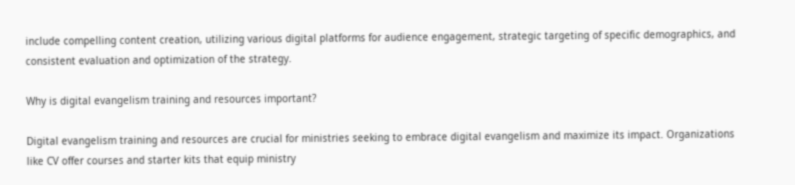include compelling content creation, utilizing various digital platforms for audience engagement, strategic targeting of specific demographics, and consistent evaluation and optimization of the strategy.

Why is digital evangelism training and resources important?

Digital evangelism training and resources are crucial for ministries seeking to embrace digital evangelism and maximize its impact. Organizations like CV offer courses and starter kits that equip ministry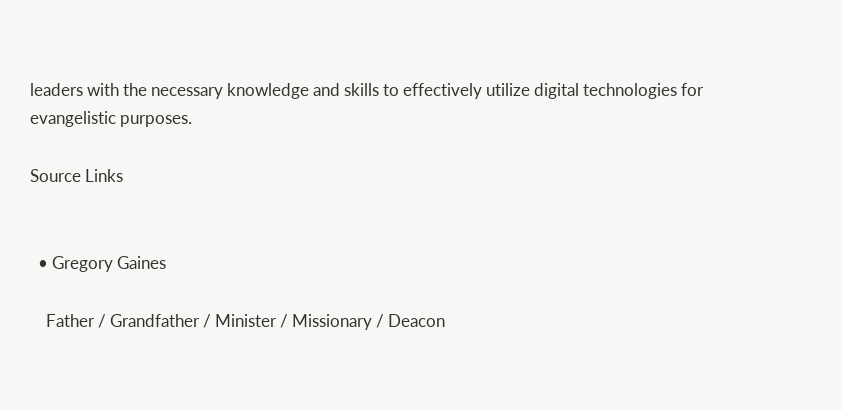leaders with the necessary knowledge and skills to effectively utilize digital technologies for evangelistic purposes.

Source Links


  • Gregory Gaines

    Father / Grandfather / Minister / Missionary / Deacon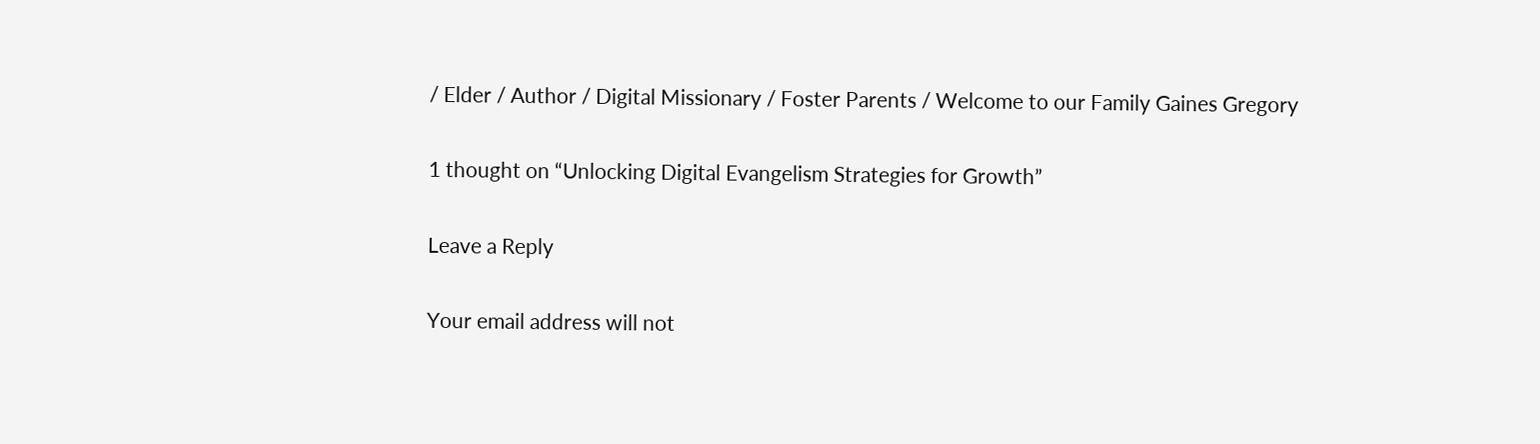/ Elder / Author / Digital Missionary / Foster Parents / Welcome to our Family Gaines Gregory

1 thought on “Unlocking Digital Evangelism Strategies for Growth”

Leave a Reply

Your email address will not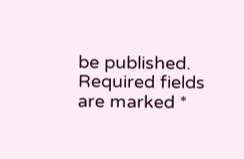be published. Required fields are marked *